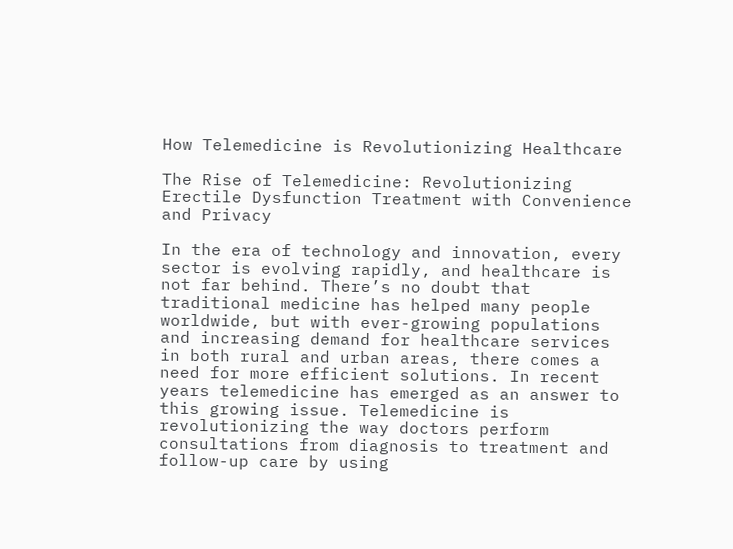How Telemedicine is Revolutionizing Healthcare

The Rise of Telemedicine: Revolutionizing Erectile Dysfunction Treatment with Convenience and Privacy

In the era of technology and innovation, every sector is evolving rapidly, and healthcare is not far behind. There’s no doubt that traditional medicine has helped many people worldwide, but with ever-growing populations and increasing demand for healthcare services in both rural and urban areas, there comes a need for more efficient solutions. In recent years telemedicine has emerged as an answer to this growing issue. Telemedicine is revolutionizing the way doctors perform consultations from diagnosis to treatment and follow-up care by using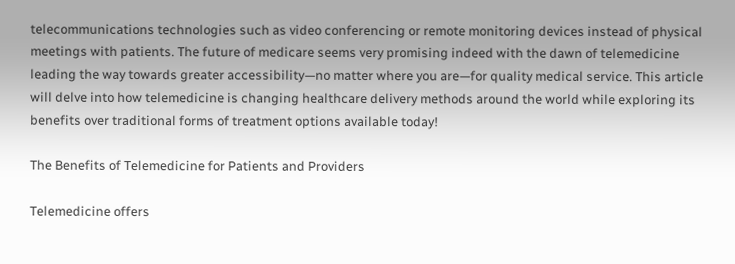telecommunications technologies such as video conferencing or remote monitoring devices instead of physical meetings with patients. The future of medicare seems very promising indeed with the dawn of telemedicine leading the way towards greater accessibility—no matter where you are—for quality medical service. This article will delve into how telemedicine is changing healthcare delivery methods around the world while exploring its benefits over traditional forms of treatment options available today!

The Benefits of Telemedicine for Patients and Providers

Telemedicine offers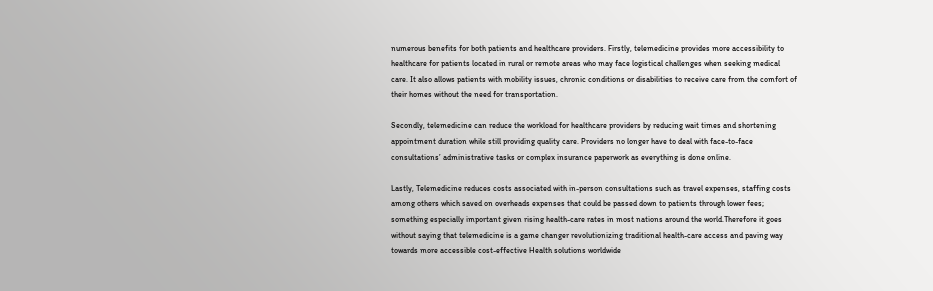numerous benefits for both patients and healthcare providers. Firstly, telemedicine provides more accessibility to healthcare for patients located in rural or remote areas who may face logistical challenges when seeking medical care. It also allows patients with mobility issues, chronic conditions or disabilities to receive care from the comfort of their homes without the need for transportation.

Secondly, telemedicine can reduce the workload for healthcare providers by reducing wait times and shortening appointment duration while still providing quality care. Providers no longer have to deal with face-to-face consultations’ administrative tasks or complex insurance paperwork as everything is done online.

Lastly, Telemedicine reduces costs associated with in-person consultations such as travel expenses, staffing costs among others which saved on overheads expenses that could be passed down to patients through lower fees; something especially important given rising health-care rates in most nations around the world.Therefore it goes without saying that telemedicine is a game changer revolutionizing traditional health-care access and paving way towards more accessible cost-effective Health solutions worldwide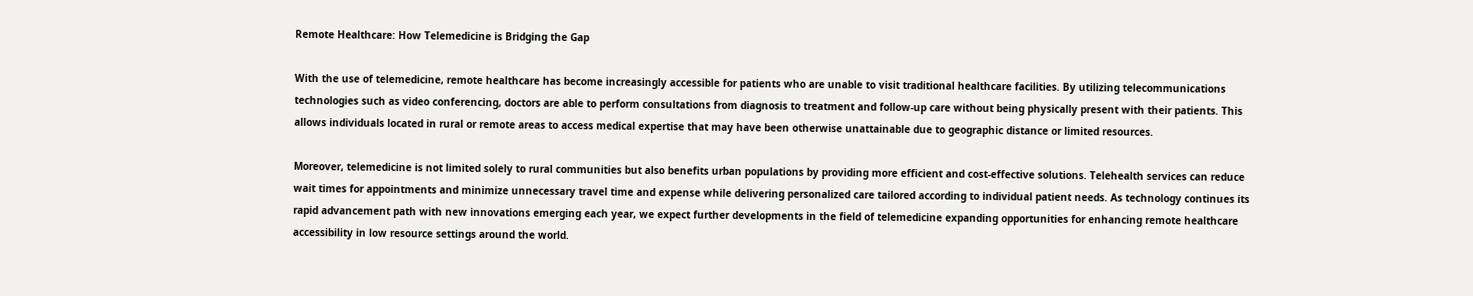Remote Healthcare: How Telemedicine is Bridging the Gap

With the use of telemedicine, remote healthcare has become increasingly accessible for patients who are unable to visit traditional healthcare facilities. By utilizing telecommunications technologies such as video conferencing, doctors are able to perform consultations from diagnosis to treatment and follow-up care without being physically present with their patients. This allows individuals located in rural or remote areas to access medical expertise that may have been otherwise unattainable due to geographic distance or limited resources.

Moreover, telemedicine is not limited solely to rural communities but also benefits urban populations by providing more efficient and cost-effective solutions. Telehealth services can reduce wait times for appointments and minimize unnecessary travel time and expense while delivering personalized care tailored according to individual patient needs. As technology continues its rapid advancement path with new innovations emerging each year, we expect further developments in the field of telemedicine expanding opportunities for enhancing remote healthcare accessibility in low resource settings around the world.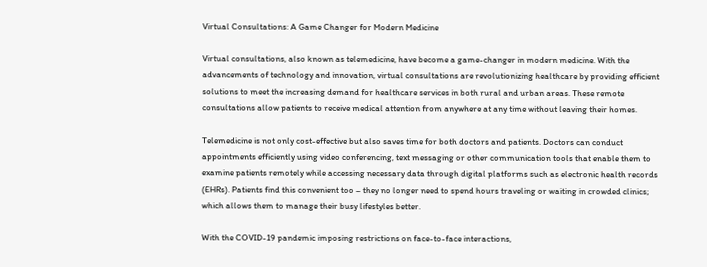Virtual Consultations: A Game Changer for Modern Medicine

Virtual consultations, also known as telemedicine, have become a game-changer in modern medicine. With the advancements of technology and innovation, virtual consultations are revolutionizing healthcare by providing efficient solutions to meet the increasing demand for healthcare services in both rural and urban areas. These remote consultations allow patients to receive medical attention from anywhere at any time without leaving their homes.

Telemedicine is not only cost-effective but also saves time for both doctors and patients. Doctors can conduct appointments efficiently using video conferencing, text messaging or other communication tools that enable them to examine patients remotely while accessing necessary data through digital platforms such as electronic health records (EHRs). Patients find this convenient too – they no longer need to spend hours traveling or waiting in crowded clinics; which allows them to manage their busy lifestyles better.

With the COVID-19 pandemic imposing restrictions on face-to-face interactions,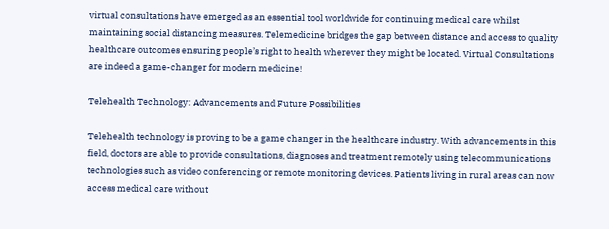virtual consultations have emerged as an essential tool worldwide for continuing medical care whilst maintaining social distancing measures. Telemedicine bridges the gap between distance and access to quality healthcare outcomes ensuring people’s right to health wherever they might be located. Virtual Consultations are indeed a game-changer for modern medicine!

Telehealth Technology: Advancements and Future Possibilities

Telehealth technology is proving to be a game changer in the healthcare industry. With advancements in this field, doctors are able to provide consultations, diagnoses and treatment remotely using telecommunications technologies such as video conferencing or remote monitoring devices. Patients living in rural areas can now access medical care without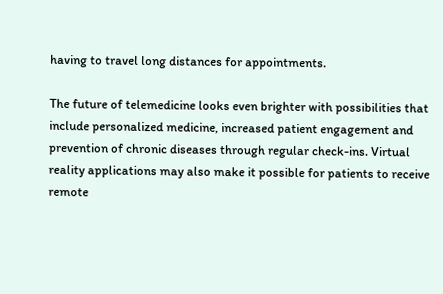having to travel long distances for appointments.

The future of telemedicine looks even brighter with possibilities that include personalized medicine, increased patient engagement and prevention of chronic diseases through regular check-ins. Virtual reality applications may also make it possible for patients to receive remote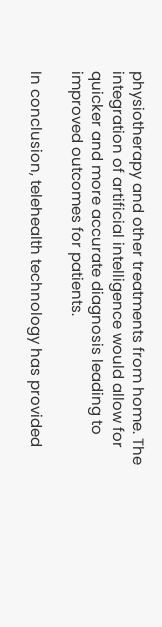physiotherapy and other treatments from home. The integration of artificial intelligence would allow for quicker and more accurate diagnosis leading to improved outcomes for patients.

In conclusion, telehealth technology has provided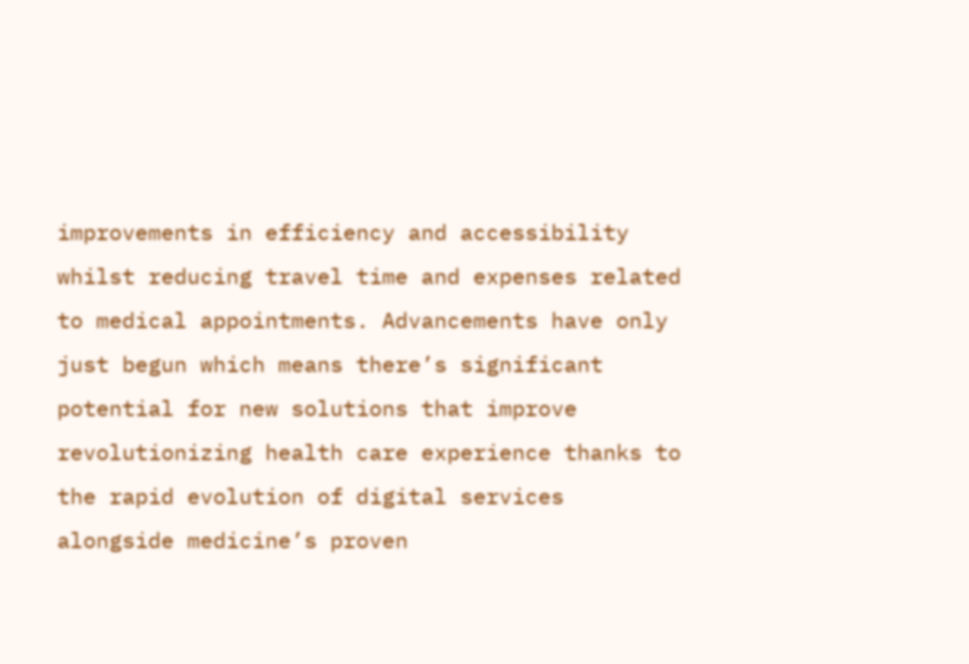improvements in efficiency and accessibility whilst reducing travel time and expenses related to medical appointments. Advancements have only just begun which means there’s significant potential for new solutions that improve revolutionizing health care experience thanks to the rapid evolution of digital services alongside medicine’s proven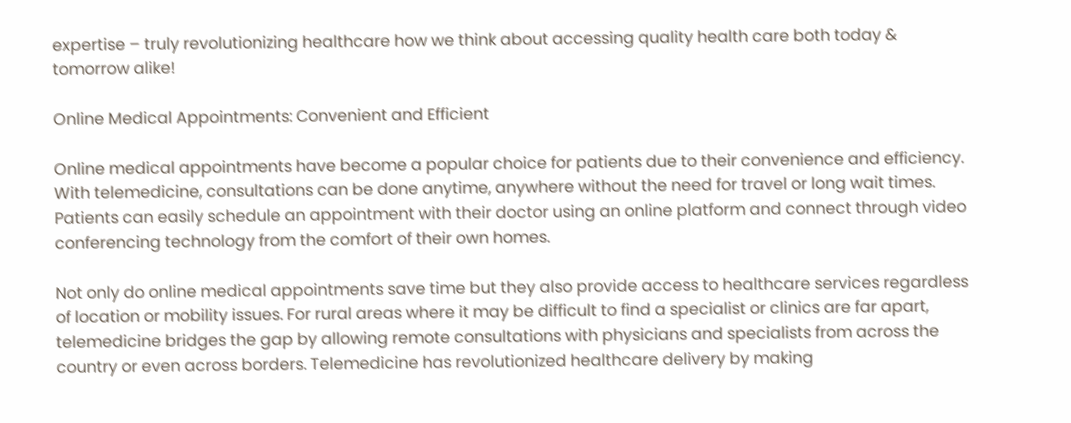expertise – truly revolutionizing healthcare how we think about accessing quality health care both today & tomorrow alike!

Online Medical Appointments: Convenient and Efficient

Online medical appointments have become a popular choice for patients due to their convenience and efficiency. With telemedicine, consultations can be done anytime, anywhere without the need for travel or long wait times. Patients can easily schedule an appointment with their doctor using an online platform and connect through video conferencing technology from the comfort of their own homes.

Not only do online medical appointments save time but they also provide access to healthcare services regardless of location or mobility issues. For rural areas where it may be difficult to find a specialist or clinics are far apart, telemedicine bridges the gap by allowing remote consultations with physicians and specialists from across the country or even across borders. Telemedicine has revolutionized healthcare delivery by making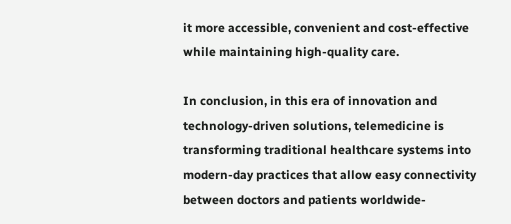it more accessible, convenient and cost-effective while maintaining high-quality care.

In conclusion, in this era of innovation and technology-driven solutions, telemedicine is transforming traditional healthcare systems into modern-day practices that allow easy connectivity between doctors and patients worldwide-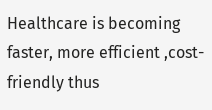Healthcare is becoming faster, more efficient ,cost-friendly thus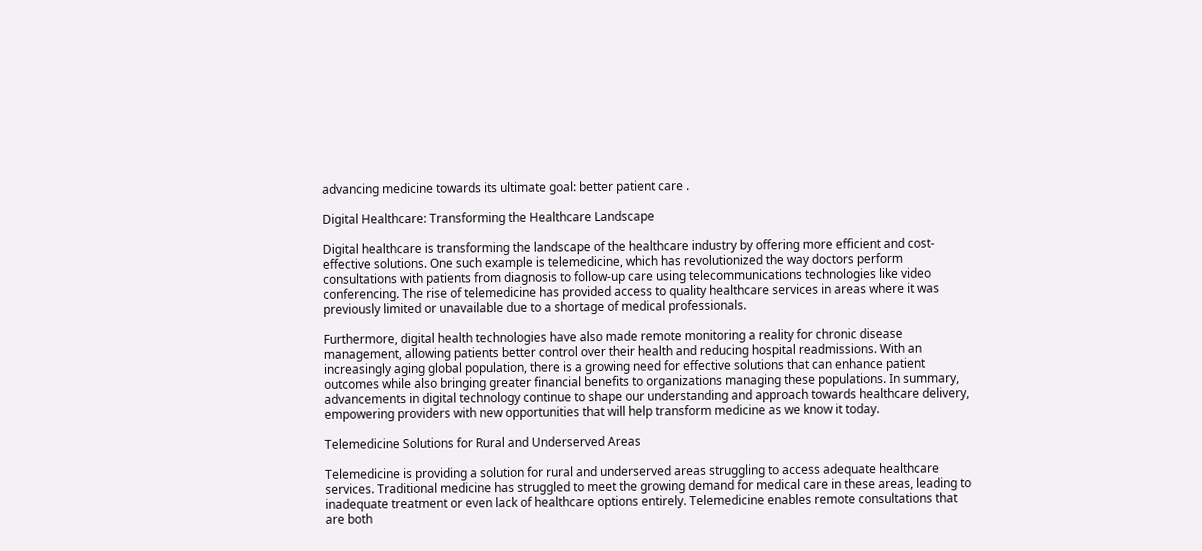advancing medicine towards its ultimate goal: better patient care .

Digital Healthcare: Transforming the Healthcare Landscape

Digital healthcare is transforming the landscape of the healthcare industry by offering more efficient and cost-effective solutions. One such example is telemedicine, which has revolutionized the way doctors perform consultations with patients from diagnosis to follow-up care using telecommunications technologies like video conferencing. The rise of telemedicine has provided access to quality healthcare services in areas where it was previously limited or unavailable due to a shortage of medical professionals.

Furthermore, digital health technologies have also made remote monitoring a reality for chronic disease management, allowing patients better control over their health and reducing hospital readmissions. With an increasingly aging global population, there is a growing need for effective solutions that can enhance patient outcomes while also bringing greater financial benefits to organizations managing these populations. In summary, advancements in digital technology continue to shape our understanding and approach towards healthcare delivery, empowering providers with new opportunities that will help transform medicine as we know it today.

Telemedicine Solutions for Rural and Underserved Areas

Telemedicine is providing a solution for rural and underserved areas struggling to access adequate healthcare services. Traditional medicine has struggled to meet the growing demand for medical care in these areas, leading to inadequate treatment or even lack of healthcare options entirely. Telemedicine enables remote consultations that are both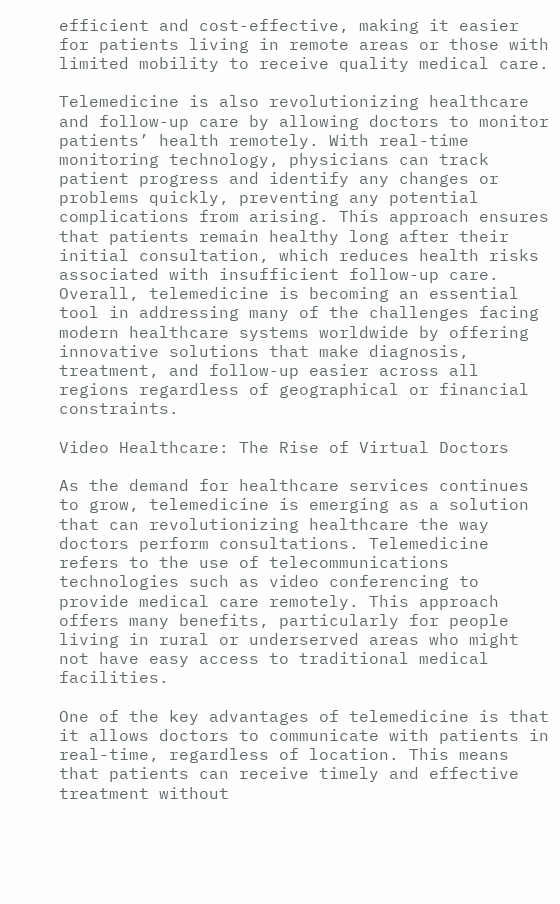efficient and cost-effective, making it easier for patients living in remote areas or those with limited mobility to receive quality medical care.

Telemedicine is also revolutionizing healthcare and follow-up care by allowing doctors to monitor patients’ health remotely. With real-time monitoring technology, physicians can track patient progress and identify any changes or problems quickly, preventing any potential complications from arising. This approach ensures that patients remain healthy long after their initial consultation, which reduces health risks associated with insufficient follow-up care. Overall, telemedicine is becoming an essential tool in addressing many of the challenges facing modern healthcare systems worldwide by offering innovative solutions that make diagnosis, treatment, and follow-up easier across all regions regardless of geographical or financial constraints.

Video Healthcare: The Rise of Virtual Doctors

As the demand for healthcare services continues to grow, telemedicine is emerging as a solution that can revolutionizing healthcare the way doctors perform consultations. Telemedicine refers to the use of telecommunications technologies such as video conferencing to provide medical care remotely. This approach offers many benefits, particularly for people living in rural or underserved areas who might not have easy access to traditional medical facilities.

One of the key advantages of telemedicine is that it allows doctors to communicate with patients in real-time, regardless of location. This means that patients can receive timely and effective treatment without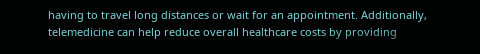having to travel long distances or wait for an appointment. Additionally, telemedicine can help reduce overall healthcare costs by providing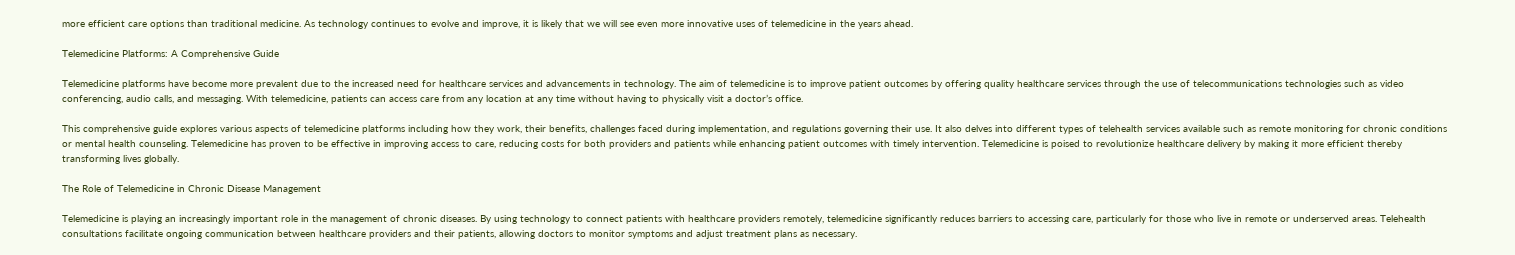more efficient care options than traditional medicine. As technology continues to evolve and improve, it is likely that we will see even more innovative uses of telemedicine in the years ahead.

Telemedicine Platforms: A Comprehensive Guide

Telemedicine platforms have become more prevalent due to the increased need for healthcare services and advancements in technology. The aim of telemedicine is to improve patient outcomes by offering quality healthcare services through the use of telecommunications technologies such as video conferencing, audio calls, and messaging. With telemedicine, patients can access care from any location at any time without having to physically visit a doctor’s office.

This comprehensive guide explores various aspects of telemedicine platforms including how they work, their benefits, challenges faced during implementation, and regulations governing their use. It also delves into different types of telehealth services available such as remote monitoring for chronic conditions or mental health counseling. Telemedicine has proven to be effective in improving access to care, reducing costs for both providers and patients while enhancing patient outcomes with timely intervention. Telemedicine is poised to revolutionize healthcare delivery by making it more efficient thereby transforming lives globally.

The Role of Telemedicine in Chronic Disease Management

Telemedicine is playing an increasingly important role in the management of chronic diseases. By using technology to connect patients with healthcare providers remotely, telemedicine significantly reduces barriers to accessing care, particularly for those who live in remote or underserved areas. Telehealth consultations facilitate ongoing communication between healthcare providers and their patients, allowing doctors to monitor symptoms and adjust treatment plans as necessary.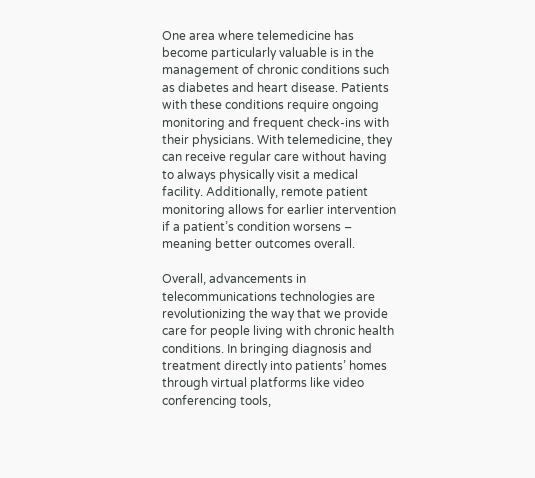One area where telemedicine has become particularly valuable is in the management of chronic conditions such as diabetes and heart disease. Patients with these conditions require ongoing monitoring and frequent check-ins with their physicians. With telemedicine, they can receive regular care without having to always physically visit a medical facility. Additionally, remote patient monitoring allows for earlier intervention if a patient’s condition worsens – meaning better outcomes overall.

Overall, advancements in telecommunications technologies are revolutionizing the way that we provide care for people living with chronic health conditions. In bringing diagnosis and treatment directly into patients’ homes through virtual platforms like video conferencing tools,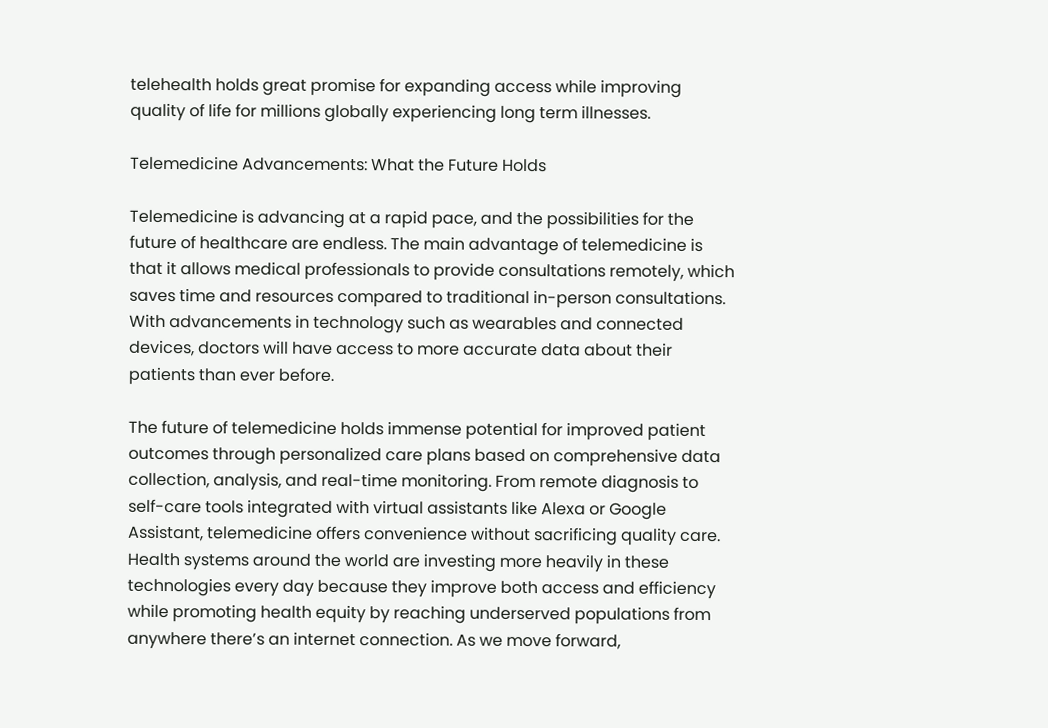telehealth holds great promise for expanding access while improving quality of life for millions globally experiencing long term illnesses.

Telemedicine Advancements: What the Future Holds

Telemedicine is advancing at a rapid pace, and the possibilities for the future of healthcare are endless. The main advantage of telemedicine is that it allows medical professionals to provide consultations remotely, which saves time and resources compared to traditional in-person consultations. With advancements in technology such as wearables and connected devices, doctors will have access to more accurate data about their patients than ever before.

The future of telemedicine holds immense potential for improved patient outcomes through personalized care plans based on comprehensive data collection, analysis, and real-time monitoring. From remote diagnosis to self-care tools integrated with virtual assistants like Alexa or Google Assistant, telemedicine offers convenience without sacrificing quality care. Health systems around the world are investing more heavily in these technologies every day because they improve both access and efficiency while promoting health equity by reaching underserved populations from anywhere there’s an internet connection. As we move forward,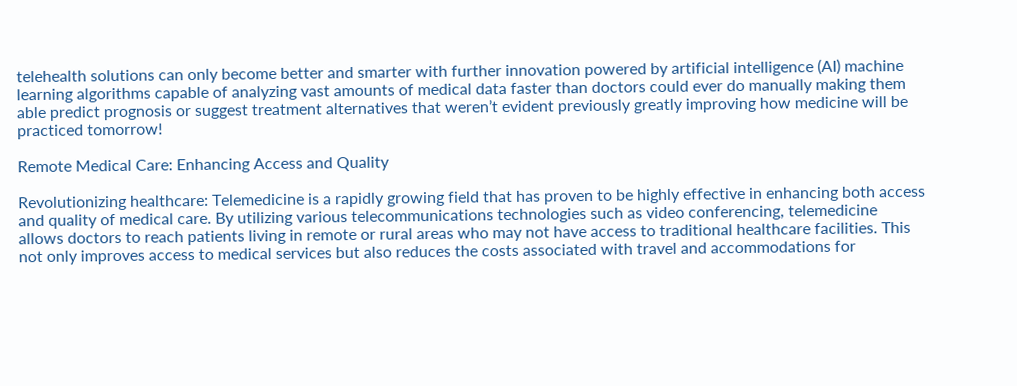telehealth solutions can only become better and smarter with further innovation powered by artificial intelligence (AI) machine learning algorithms capable of analyzing vast amounts of medical data faster than doctors could ever do manually making them able predict prognosis or suggest treatment alternatives that weren’t evident previously greatly improving how medicine will be practiced tomorrow!

Remote Medical Care: Enhancing Access and Quality

Revolutionizing healthcare: Telemedicine is a rapidly growing field that has proven to be highly effective in enhancing both access and quality of medical care. By utilizing various telecommunications technologies such as video conferencing, telemedicine allows doctors to reach patients living in remote or rural areas who may not have access to traditional healthcare facilities. This not only improves access to medical services but also reduces the costs associated with travel and accommodations for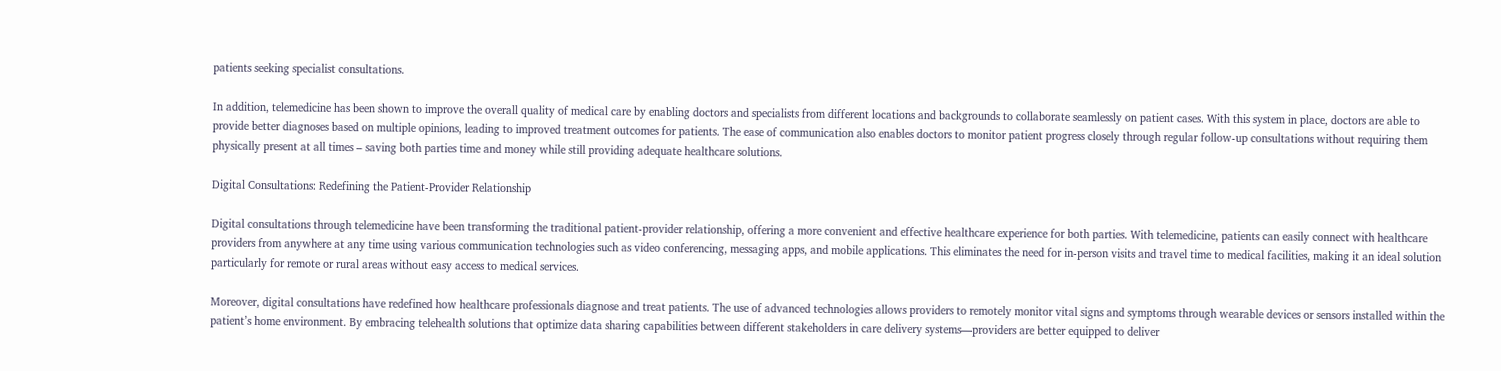patients seeking specialist consultations.

In addition, telemedicine has been shown to improve the overall quality of medical care by enabling doctors and specialists from different locations and backgrounds to collaborate seamlessly on patient cases. With this system in place, doctors are able to provide better diagnoses based on multiple opinions, leading to improved treatment outcomes for patients. The ease of communication also enables doctors to monitor patient progress closely through regular follow-up consultations without requiring them physically present at all times – saving both parties time and money while still providing adequate healthcare solutions.

Digital Consultations: Redefining the Patient-Provider Relationship

Digital consultations through telemedicine have been transforming the traditional patient-provider relationship, offering a more convenient and effective healthcare experience for both parties. With telemedicine, patients can easily connect with healthcare providers from anywhere at any time using various communication technologies such as video conferencing, messaging apps, and mobile applications. This eliminates the need for in-person visits and travel time to medical facilities, making it an ideal solution particularly for remote or rural areas without easy access to medical services.

Moreover, digital consultations have redefined how healthcare professionals diagnose and treat patients. The use of advanced technologies allows providers to remotely monitor vital signs and symptoms through wearable devices or sensors installed within the patient’s home environment. By embracing telehealth solutions that optimize data sharing capabilities between different stakeholders in care delivery systems—providers are better equipped to deliver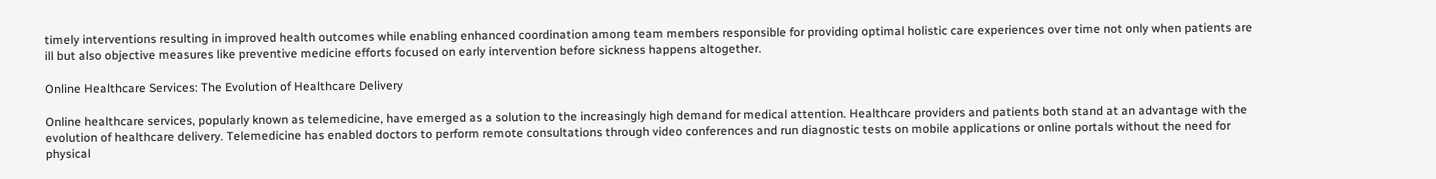timely interventions resulting in improved health outcomes while enabling enhanced coordination among team members responsible for providing optimal holistic care experiences over time not only when patients are ill but also objective measures like preventive medicine efforts focused on early intervention before sickness happens altogether.

Online Healthcare Services: The Evolution of Healthcare Delivery

Online healthcare services, popularly known as telemedicine, have emerged as a solution to the increasingly high demand for medical attention. Healthcare providers and patients both stand at an advantage with the evolution of healthcare delivery. Telemedicine has enabled doctors to perform remote consultations through video conferences and run diagnostic tests on mobile applications or online portals without the need for physical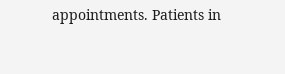appointments. Patients in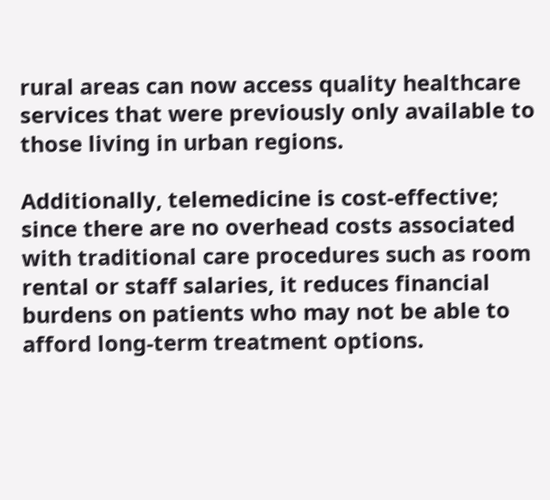rural areas can now access quality healthcare services that were previously only available to those living in urban regions.

Additionally, telemedicine is cost-effective; since there are no overhead costs associated with traditional care procedures such as room rental or staff salaries, it reduces financial burdens on patients who may not be able to afford long-term treatment options.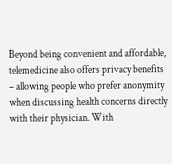Beyond being convenient and affordable, telemedicine also offers privacy benefits – allowing people who prefer anonymity when discussing health concerns directly with their physician. With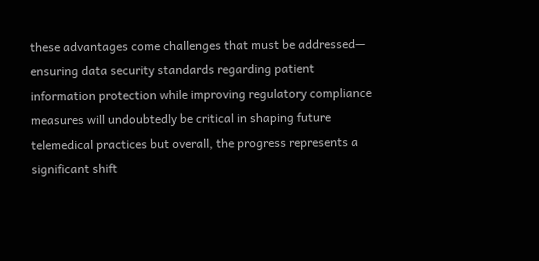these advantages come challenges that must be addressed— ensuring data security standards regarding patient information protection while improving regulatory compliance measures will undoubtedly be critical in shaping future telemedical practices but overall, the progress represents a significant shift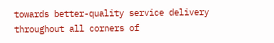towards better-quality service delivery throughout all corners of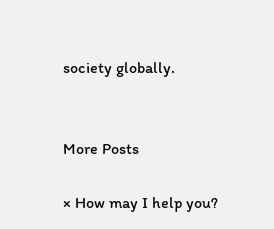society globally.


More Posts

× How may I help you?